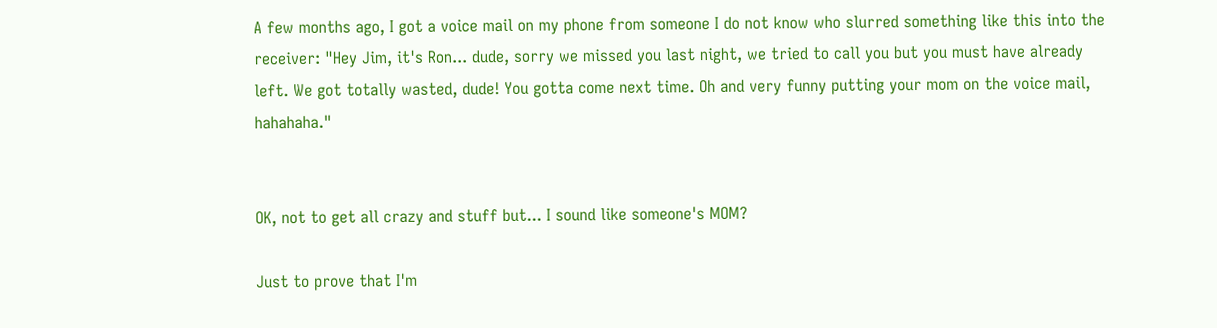A few months ago, I got a voice mail on my phone from someone I do not know who slurred something like this into the receiver: "Hey Jim, it's Ron... dude, sorry we missed you last night, we tried to call you but you must have already left. We got totally wasted, dude! You gotta come next time. Oh and very funny putting your mom on the voice mail, hahahaha."


OK, not to get all crazy and stuff but... I sound like someone's MOM?

Just to prove that I'm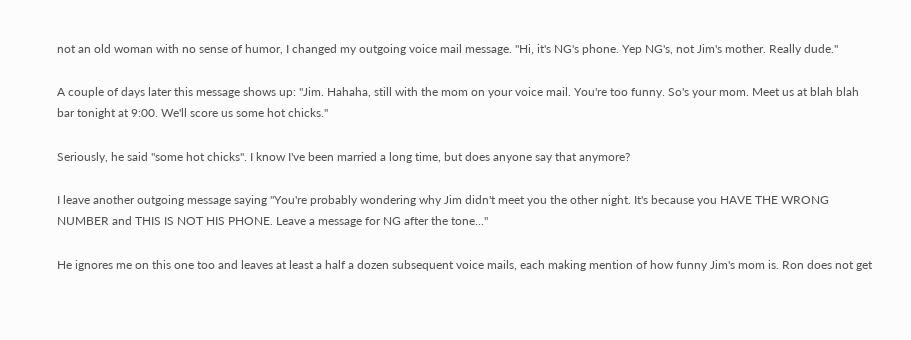not an old woman with no sense of humor, I changed my outgoing voice mail message. "Hi, it's NG's phone. Yep NG's, not Jim's mother. Really dude."

A couple of days later this message shows up: "Jim. Hahaha, still with the mom on your voice mail. You're too funny. So's your mom. Meet us at blah blah bar tonight at 9:00. We'll score us some hot chicks."

Seriously, he said "some hot chicks". I know I've been married a long time, but does anyone say that anymore?

I leave another outgoing message saying "You're probably wondering why Jim didn't meet you the other night. It's because you HAVE THE WRONG NUMBER and THIS IS NOT HIS PHONE. Leave a message for NG after the tone..."

He ignores me on this one too and leaves at least a half a dozen subsequent voice mails, each making mention of how funny Jim's mom is. Ron does not get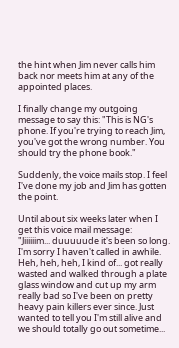the hint when Jim never calls him back nor meets him at any of the appointed places.

I finally change my outgoing message to say this: "This is NG's phone. If you're trying to reach Jim, you've got the wrong number. You should try the phone book."

Suddenly, the voice mails stop. I feel I've done my job and Jim has gotten the point.

Until about six weeks later when I get this voice mail message:
"Jiiiiiim... duuuuude it's been so long. I'm sorry I haven't called in awhile. Heh, heh, heh, I kind of... got really wasted and walked through a plate glass window and cut up my arm really bad so I've been on pretty heavy pain killers ever since. Just wanted to tell you I'm still alive and we should totally go out sometime...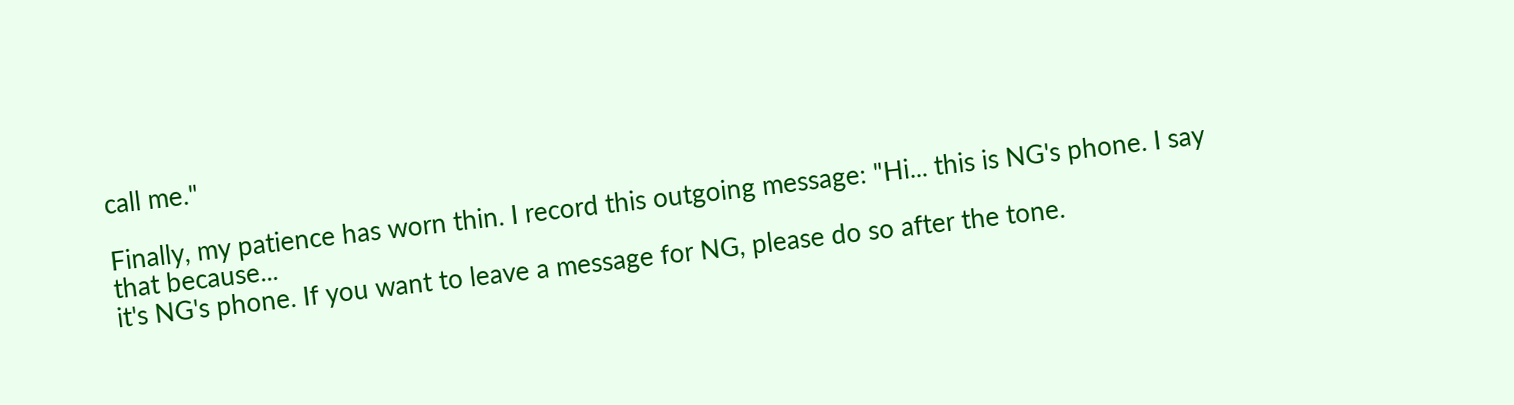call me."

Finally, my patience has worn thin. I record this outgoing message: "Hi... this is NG's phone. I say that because...
it's NG's phone. If you want to leave a message for NG, please do so after the tone.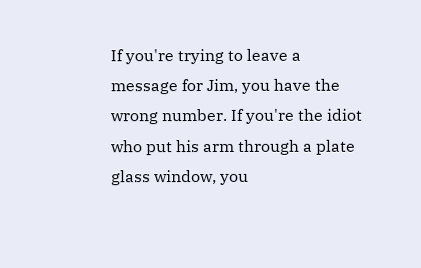If you're trying to leave a message for Jim, you have the wrong number. If you're the idiot who put his arm through a plate glass window, you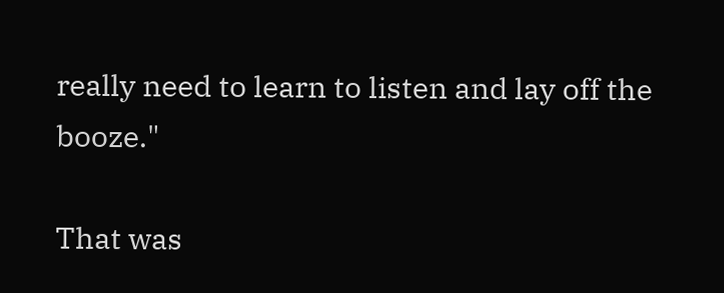really need to learn to listen and lay off the booze."

That was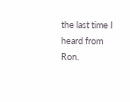the last time I heard from Ron.